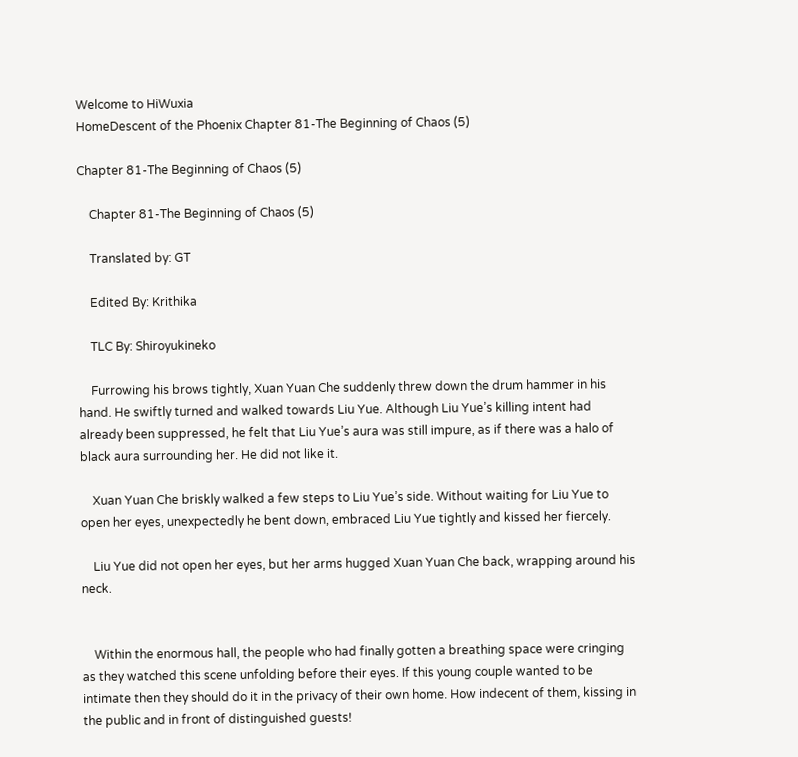Welcome to HiWuxia
HomeDescent of the Phoenix Chapter 81-The Beginning of Chaos (5)

Chapter 81-The Beginning of Chaos (5)

    Chapter 81-The Beginning of Chaos (5)

    Translated by: GT

    Edited By: Krithika

    TLC By: Shiroyukineko

    Furrowing his brows tightly, Xuan Yuan Che suddenly threw down the drum hammer in his hand. He swiftly turned and walked towards Liu Yue. Although Liu Yue’s killing intent had already been suppressed, he felt that Liu Yue’s aura was still impure, as if there was a halo of black aura surrounding her. He did not like it.

    Xuan Yuan Che briskly walked a few steps to Liu Yue’s side. Without waiting for Liu Yue to open her eyes, unexpectedly he bent down, embraced Liu Yue tightly and kissed her fiercely.

    Liu Yue did not open her eyes, but her arms hugged Xuan Yuan Che back, wrapping around his neck.


    Within the enormous hall, the people who had finally gotten a breathing space were cringing as they watched this scene unfolding before their eyes. If this young couple wanted to be intimate then they should do it in the privacy of their own home. How indecent of them, kissing in the public and in front of distinguished guests!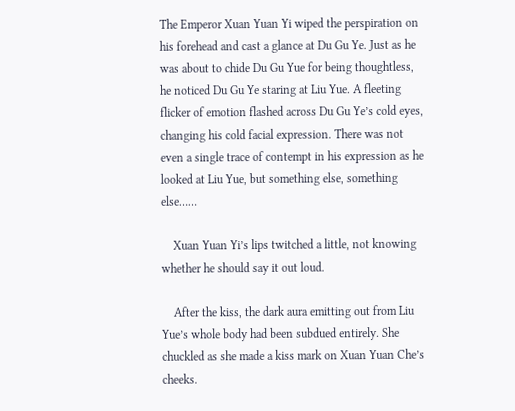The Emperor Xuan Yuan Yi wiped the perspiration on his forehead and cast a glance at Du Gu Ye. Just as he was about to chide Du Gu Yue for being thoughtless, he noticed Du Gu Ye staring at Liu Yue. A fleeting flicker of emotion flashed across Du Gu Ye’s cold eyes, changing his cold facial expression. There was not even a single trace of contempt in his expression as he looked at Liu Yue, but something else, something else……

    Xuan Yuan Yi’s lips twitched a little, not knowing whether he should say it out loud.

    After the kiss, the dark aura emitting out from Liu Yue’s whole body had been subdued entirely. She chuckled as she made a kiss mark on Xuan Yuan Che’s cheeks.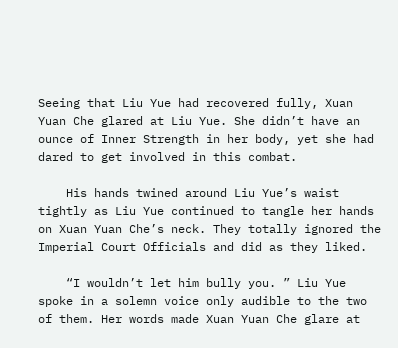Seeing that Liu Yue had recovered fully, Xuan Yuan Che glared at Liu Yue. She didn’t have an ounce of Inner Strength in her body, yet she had dared to get involved in this combat.

    His hands twined around Liu Yue’s waist tightly as Liu Yue continued to tangle her hands on Xuan Yuan Che’s neck. They totally ignored the Imperial Court Officials and did as they liked.

    “I wouldn’t let him bully you. ” Liu Yue spoke in a solemn voice only audible to the two of them. Her words made Xuan Yuan Che glare at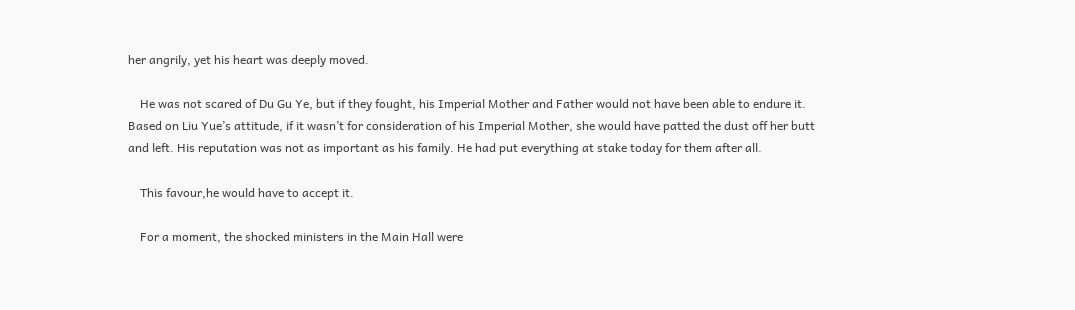her angrily, yet his heart was deeply moved.

    He was not scared of Du Gu Ye, but if they fought, his Imperial Mother and Father would not have been able to endure it. Based on Liu Yue’s attitude, if it wasn’t for consideration of his Imperial Mother, she would have patted the dust off her butt and left. His reputation was not as important as his family. He had put everything at stake today for them after all.

    This favour,he would have to accept it.

    For a moment, the shocked ministers in the Main Hall were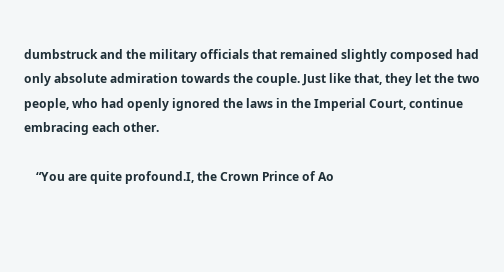dumbstruck and the military officials that remained slightly composed had only absolute admiration towards the couple. Just like that, they let the two people, who had openly ignored the laws in the Imperial Court, continue embracing each other.

    “You are quite profound.I, the Crown Prince of Ao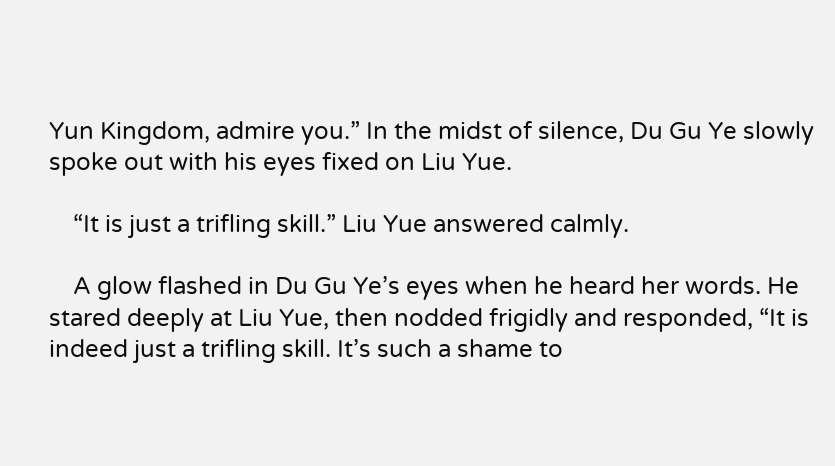Yun Kingdom, admire you.” In the midst of silence, Du Gu Ye slowly spoke out with his eyes fixed on Liu Yue.

    “It is just a trifling skill.” Liu Yue answered calmly.

    A glow flashed in Du Gu Ye’s eyes when he heard her words. He stared deeply at Liu Yue, then nodded frigidly and responded, “It is indeed just a trifling skill. It’s such a shame to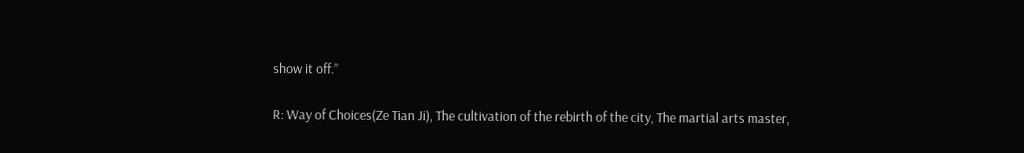show it off.”

R: Way of Choices(Ze Tian Ji), The cultivation of the rebirth of the city, The martial arts master,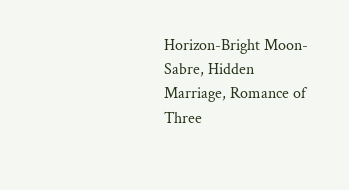Horizon-Bright Moon-Sabre, Hidden Marriage, Romance of Three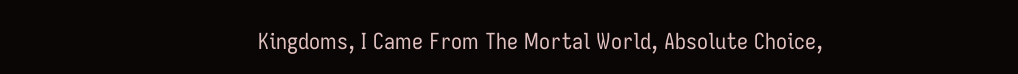Kingdoms, I Came From The Mortal World, Absolute Choice,